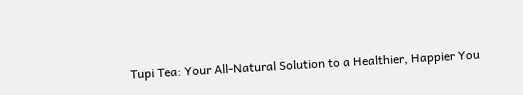Tupi Tea: Your All-Natural Solution to a Healthier, Happier You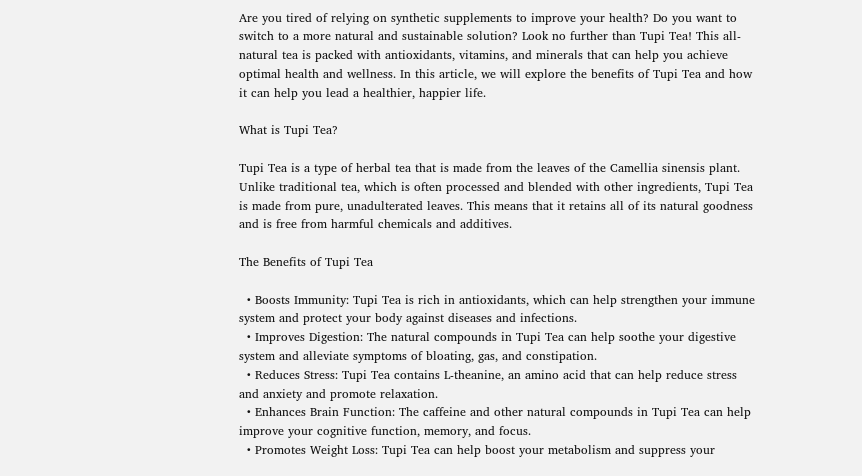Are you tired of relying on synthetic supplements to improve your health? Do you want to switch to a more natural and sustainable solution? Look no further than Tupi Tea! This all-natural tea is packed with antioxidants, vitamins, and minerals that can help you achieve optimal health and wellness. In this article, we will explore the benefits of Tupi Tea and how it can help you lead a healthier, happier life.

What is Tupi Tea?

Tupi Tea is a type of herbal tea that is made from the leaves of the Camellia sinensis plant. Unlike traditional tea, which is often processed and blended with other ingredients, Tupi Tea is made from pure, unadulterated leaves. This means that it retains all of its natural goodness and is free from harmful chemicals and additives.

The Benefits of Tupi Tea

  • Boosts Immunity: Tupi Tea is rich in antioxidants, which can help strengthen your immune system and protect your body against diseases and infections.
  • Improves Digestion: The natural compounds in Tupi Tea can help soothe your digestive system and alleviate symptoms of bloating, gas, and constipation.
  • Reduces Stress: Tupi Tea contains L-theanine, an amino acid that can help reduce stress and anxiety and promote relaxation.
  • Enhances Brain Function: The caffeine and other natural compounds in Tupi Tea can help improve your cognitive function, memory, and focus.
  • Promotes Weight Loss: Tupi Tea can help boost your metabolism and suppress your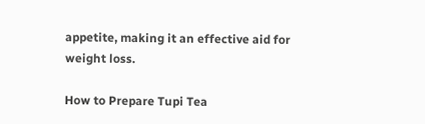appetite, making it an effective aid for weight loss.

How to Prepare Tupi Tea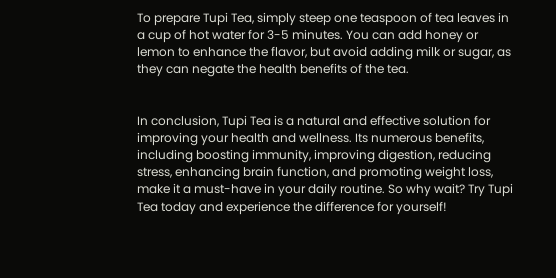To prepare Tupi Tea, simply steep one teaspoon of tea leaves in a cup of hot water for 3-5 minutes. You can add honey or lemon to enhance the flavor, but avoid adding milk or sugar, as they can negate the health benefits of the tea.


In conclusion, Tupi Tea is a natural and effective solution for improving your health and wellness. Its numerous benefits, including boosting immunity, improving digestion, reducing stress, enhancing brain function, and promoting weight loss, make it a must-have in your daily routine. So why wait? Try Tupi Tea today and experience the difference for yourself!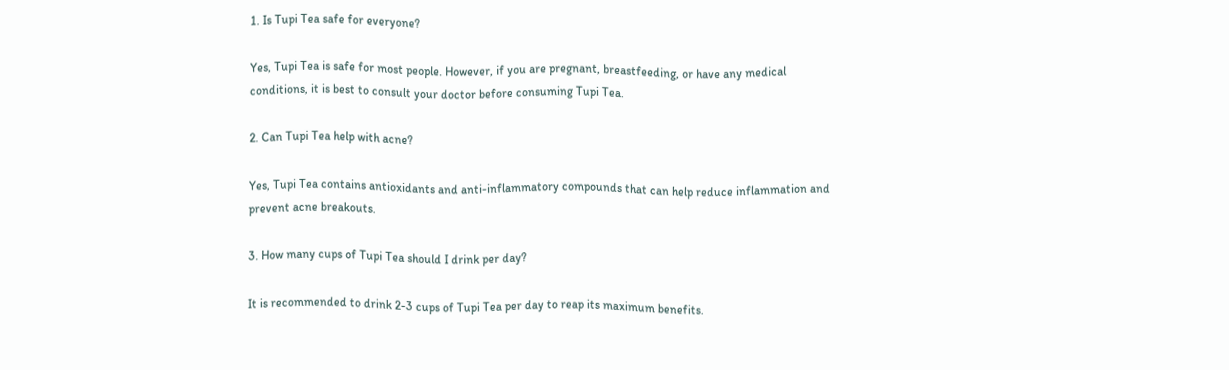1. Is Tupi Tea safe for everyone?

Yes, Tupi Tea is safe for most people. However, if you are pregnant, breastfeeding, or have any medical conditions, it is best to consult your doctor before consuming Tupi Tea.

2. Can Tupi Tea help with acne?

Yes, Tupi Tea contains antioxidants and anti-inflammatory compounds that can help reduce inflammation and prevent acne breakouts.

3. How many cups of Tupi Tea should I drink per day?

It is recommended to drink 2-3 cups of Tupi Tea per day to reap its maximum benefits.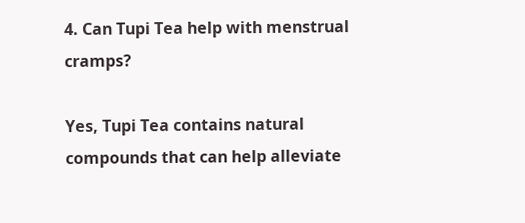4. Can Tupi Tea help with menstrual cramps?

Yes, Tupi Tea contains natural compounds that can help alleviate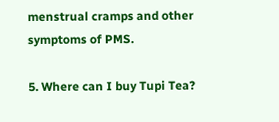menstrual cramps and other symptoms of PMS.

5. Where can I buy Tupi Tea?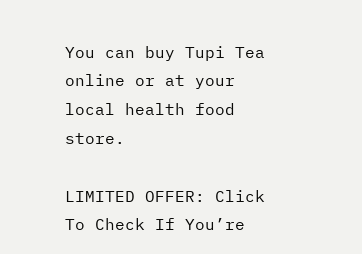You can buy Tupi Tea online or at your local health food store.

LIMITED OFFER: Click To Check If You’re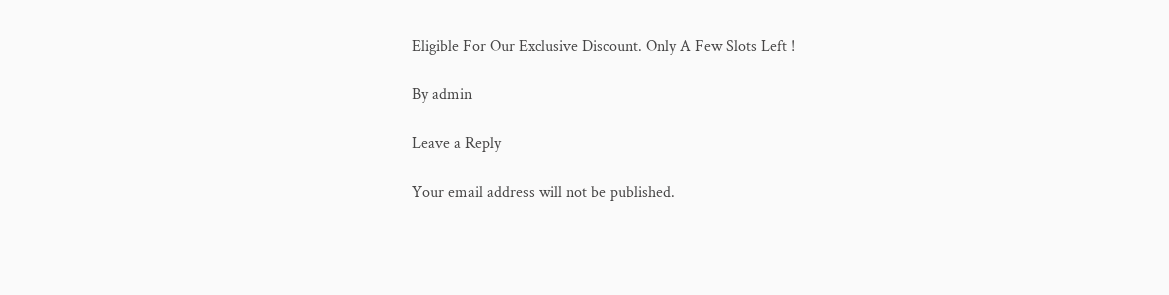Eligible For Our Exclusive Discount. Only A Few Slots Left !

By admin

Leave a Reply

Your email address will not be published.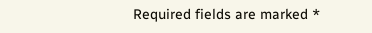Required fields are marked *